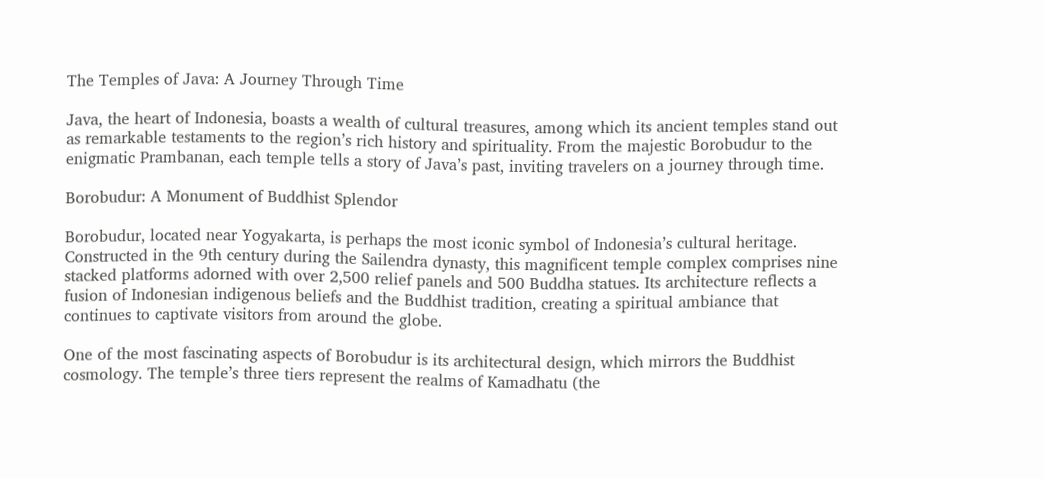The Temples of Java: A Journey Through Time

Java, the heart of Indonesia, boasts a wealth of cultural treasures, among which its ancient temples stand out as remarkable testaments to the region’s rich history and spirituality. From the majestic Borobudur to the enigmatic Prambanan, each temple tells a story of Java’s past, inviting travelers on a journey through time.

Borobudur: A Monument of Buddhist Splendor

Borobudur, located near Yogyakarta, is perhaps the most iconic symbol of Indonesia’s cultural heritage. Constructed in the 9th century during the Sailendra dynasty, this magnificent temple complex comprises nine stacked platforms adorned with over 2,500 relief panels and 500 Buddha statues. Its architecture reflects a fusion of Indonesian indigenous beliefs and the Buddhist tradition, creating a spiritual ambiance that continues to captivate visitors from around the globe.

One of the most fascinating aspects of Borobudur is its architectural design, which mirrors the Buddhist cosmology. The temple’s three tiers represent the realms of Kamadhatu (the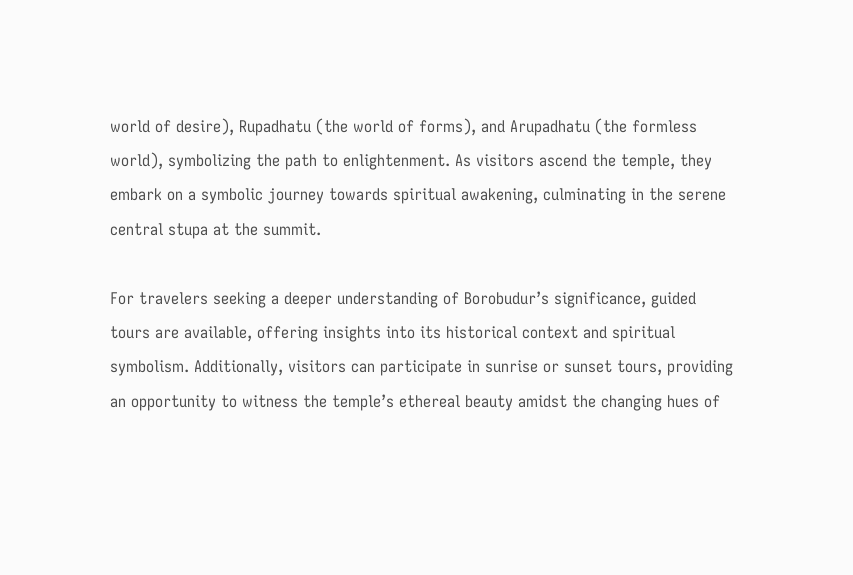world of desire), Rupadhatu (the world of forms), and Arupadhatu (the formless world), symbolizing the path to enlightenment. As visitors ascend the temple, they embark on a symbolic journey towards spiritual awakening, culminating in the serene central stupa at the summit.

For travelers seeking a deeper understanding of Borobudur’s significance, guided tours are available, offering insights into its historical context and spiritual symbolism. Additionally, visitors can participate in sunrise or sunset tours, providing an opportunity to witness the temple’s ethereal beauty amidst the changing hues of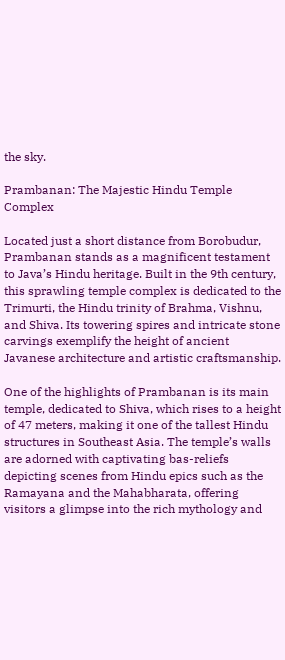the sky.

Prambanan: The Majestic Hindu Temple Complex

Located just a short distance from Borobudur, Prambanan stands as a magnificent testament to Java’s Hindu heritage. Built in the 9th century, this sprawling temple complex is dedicated to the Trimurti, the Hindu trinity of Brahma, Vishnu, and Shiva. Its towering spires and intricate stone carvings exemplify the height of ancient Javanese architecture and artistic craftsmanship.

One of the highlights of Prambanan is its main temple, dedicated to Shiva, which rises to a height of 47 meters, making it one of the tallest Hindu structures in Southeast Asia. The temple’s walls are adorned with captivating bas-reliefs depicting scenes from Hindu epics such as the Ramayana and the Mahabharata, offering visitors a glimpse into the rich mythology and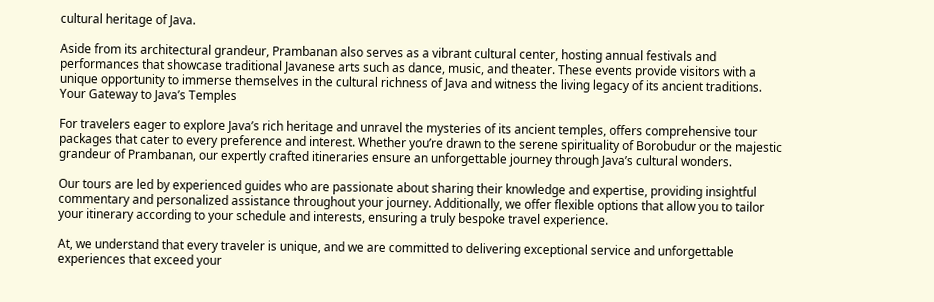cultural heritage of Java.

Aside from its architectural grandeur, Prambanan also serves as a vibrant cultural center, hosting annual festivals and performances that showcase traditional Javanese arts such as dance, music, and theater. These events provide visitors with a unique opportunity to immerse themselves in the cultural richness of Java and witness the living legacy of its ancient traditions. Your Gateway to Java’s Temples

For travelers eager to explore Java’s rich heritage and unravel the mysteries of its ancient temples, offers comprehensive tour packages that cater to every preference and interest. Whether you’re drawn to the serene spirituality of Borobudur or the majestic grandeur of Prambanan, our expertly crafted itineraries ensure an unforgettable journey through Java’s cultural wonders.

Our tours are led by experienced guides who are passionate about sharing their knowledge and expertise, providing insightful commentary and personalized assistance throughout your journey. Additionally, we offer flexible options that allow you to tailor your itinerary according to your schedule and interests, ensuring a truly bespoke travel experience.

At, we understand that every traveler is unique, and we are committed to delivering exceptional service and unforgettable experiences that exceed your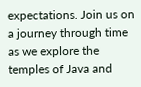expectations. Join us on a journey through time as we explore the temples of Java and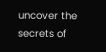uncover the secrets of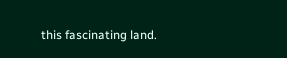this fascinating land.